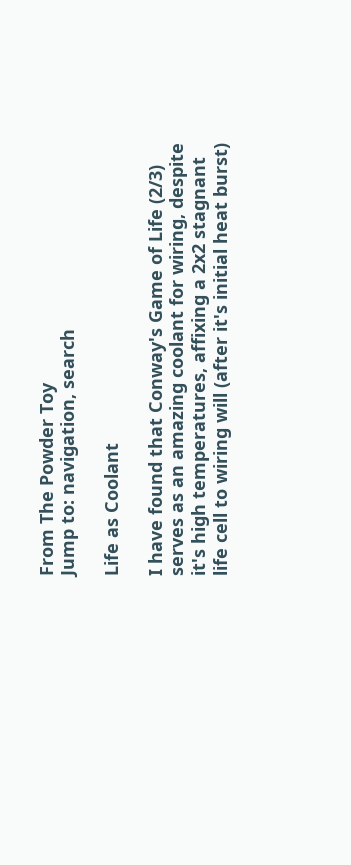From The Powder Toy
Jump to: navigation, search

Life as Coolant

I have found that Conway's Game of Life (2/3) serves as an amazing coolant for wiring, despite it's high temperatures, affixing a 2x2 stagnant life cell to wiring will (after it's initial heat burst)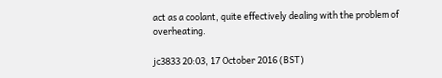act as a coolant, quite effectively dealing with the problem of overheating.

jc3833 20:03, 17 October 2016 (BST)